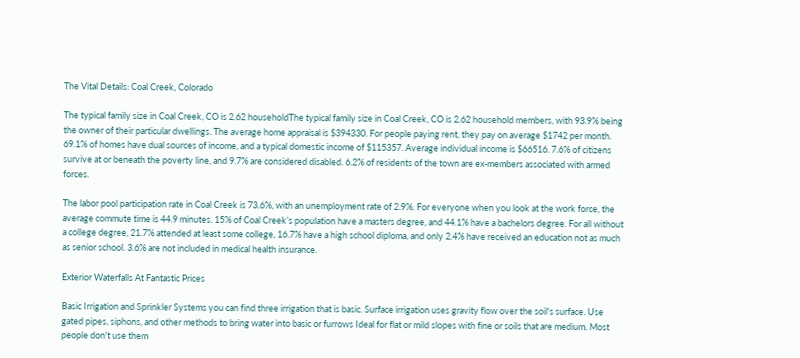The Vital Details: Coal Creek, Colorado

The typical family size in Coal Creek, CO is 2.62 householdThe typical family size in Coal Creek, CO is 2.62 household members, with 93.9% being the owner of their particular dwellings. The average home appraisal is $394330. For people paying rent, they pay on average $1742 per month. 69.1% of homes have dual sources of income, and a typical domestic income of $115357. Average individual income is $66516. 7.6% of citizens survive at or beneath the poverty line, and 9.7% are considered disabled. 6.2% of residents of the town are ex-members associated with armed forces.

The labor pool participation rate in Coal Creek is 73.6%, with an unemployment rate of 2.9%. For everyone when you look at the work force, the average commute time is 44.9 minutes. 15% of Coal Creek’s population have a masters degree, and 44.1% have a bachelors degree. For all without a college degree, 21.7% attended at least some college, 16.7% have a high school diploma, and only 2.4% have received an education not as much as senior school. 3.6% are not included in medical health insurance.

Exterior Waterfalls At Fantastic Prices

Basic Irrigation and Sprinkler Systems you can find three irrigation that is basic. Surface irrigation uses gravity flow over the soil's surface. Use gated pipes, siphons, and other methods to bring water into basic or furrows Ideal for flat or mild slopes with fine or soils that are medium. Most people don't use them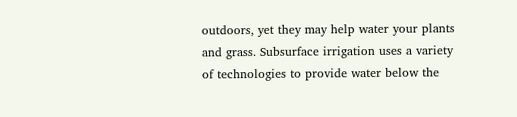outdoors, yet they may help water your plants and grass. Subsurface irrigation uses a variety of technologies to provide water below the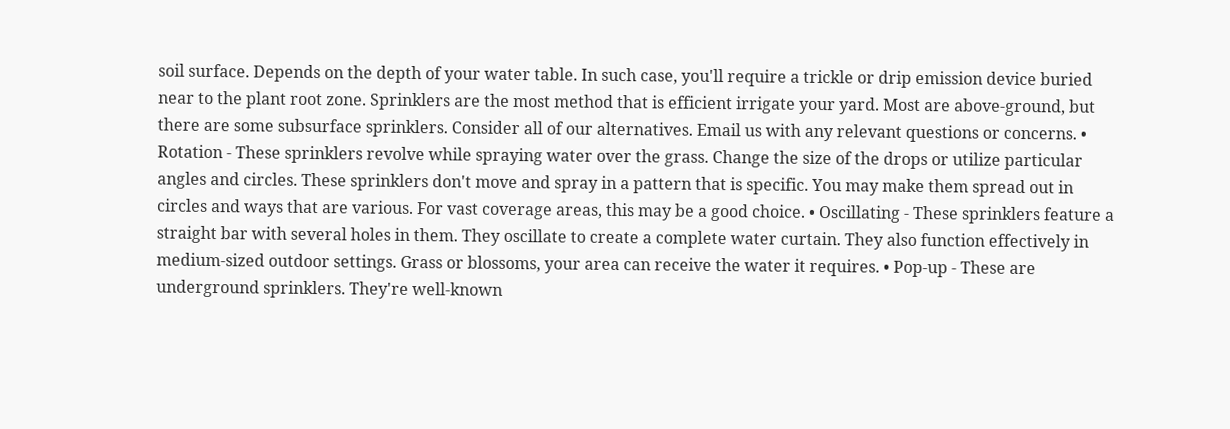soil surface. Depends on the depth of your water table. In such case, you'll require a trickle or drip emission device buried near to the plant root zone. Sprinklers are the most method that is efficient irrigate your yard. Most are above-ground, but there are some subsurface sprinklers. Consider all of our alternatives. Email us with any relevant questions or concerns. • Rotation - These sprinklers revolve while spraying water over the grass. Change the size of the drops or utilize particular angles and circles. These sprinklers don't move and spray in a pattern that is specific. You may make them spread out in circles and ways that are various. For vast coverage areas, this may be a good choice. • Oscillating - These sprinklers feature a straight bar with several holes in them. They oscillate to create a complete water curtain. They also function effectively in medium-sized outdoor settings. Grass or blossoms, your area can receive the water it requires. • Pop-up - These are underground sprinklers. They're well-known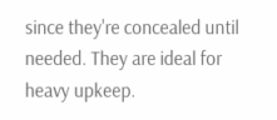since they're concealed until needed. They are ideal for heavy upkeep.